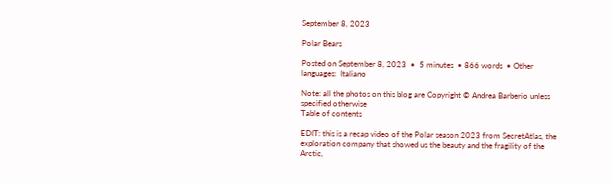September 8, 2023

Polar Bears

Posted on September 8, 2023  •  5 minutes  • 866 words  • Other languages:  Italiano

Note: all the photos on this blog are Copyright © Andrea Barberio unless specified otherwise
Table of contents

EDIT: this is a recap video of the Polar season 2023 from SecretAtlas, the exploration company that showed us the beauty and the fragility of the Arctic,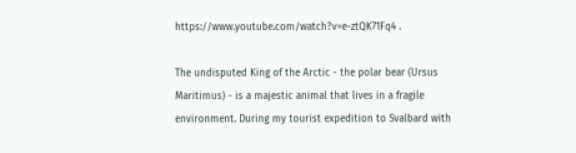https://www.youtube.com/watch?v=e-ztQK71Fq4 .

The undisputed King of the Arctic - the polar bear (Ursus Maritimus) - is a majestic animal that lives in a fragile environment. During my tourist expedition to Svalbard with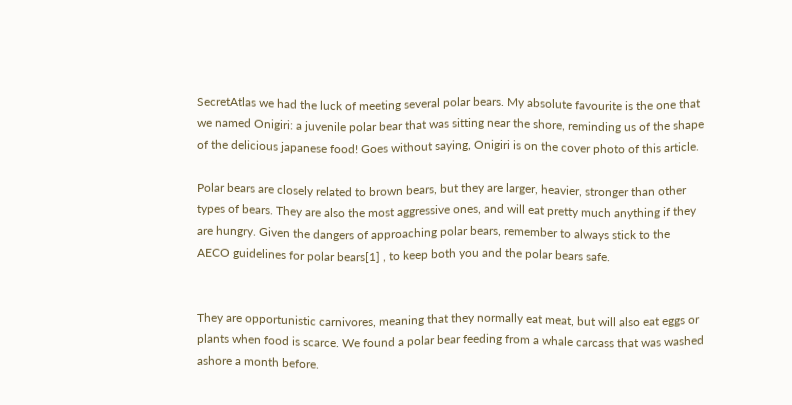SecretAtlas we had the luck of meeting several polar bears. My absolute favourite is the one that we named Onigiri: a juvenile polar bear that was sitting near the shore, reminding us of the shape of the delicious japanese food! Goes without saying, Onigiri is on the cover photo of this article.

Polar bears are closely related to brown bears, but they are larger, heavier, stronger than other types of bears. They are also the most aggressive ones, and will eat pretty much anything if they are hungry. Given the dangers of approaching polar bears, remember to always stick to the AECO guidelines for polar bears[1] , to keep both you and the polar bears safe.


They are opportunistic carnivores, meaning that they normally eat meat, but will also eat eggs or plants when food is scarce. We found a polar bear feeding from a whale carcass that was washed ashore a month before.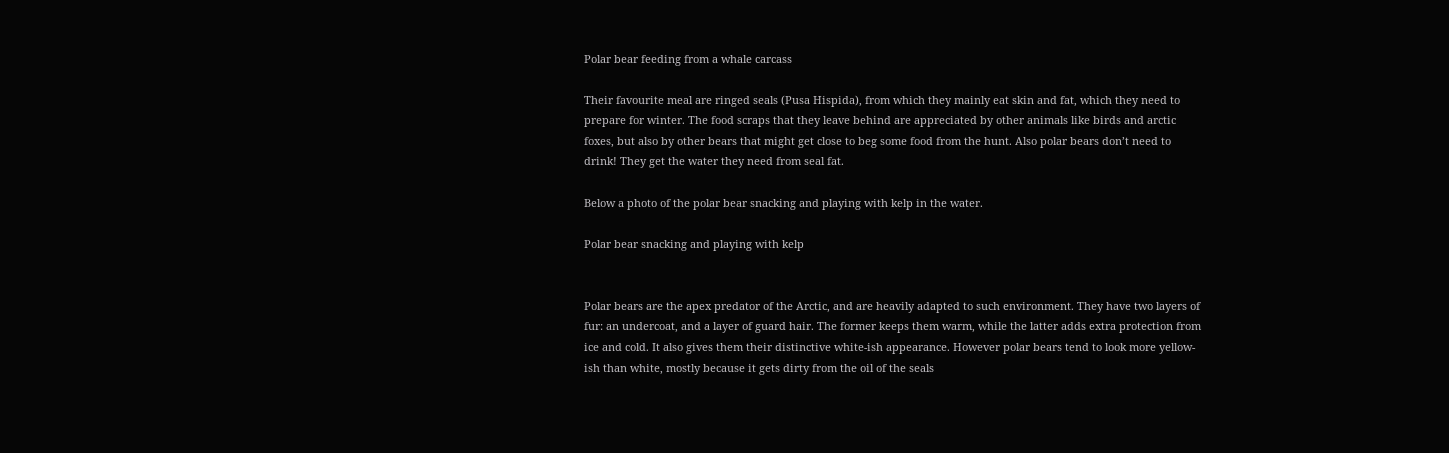Polar bear feeding from a whale carcass

Their favourite meal are ringed seals (Pusa Hispida), from which they mainly eat skin and fat, which they need to prepare for winter. The food scraps that they leave behind are appreciated by other animals like birds and arctic foxes, but also by other bears that might get close to beg some food from the hunt. Also polar bears don’t need to drink! They get the water they need from seal fat.

Below a photo of the polar bear snacking and playing with kelp in the water.

Polar bear snacking and playing with kelp


Polar bears are the apex predator of the Arctic, and are heavily adapted to such environment. They have two layers of fur: an undercoat, and a layer of guard hair. The former keeps them warm, while the latter adds extra protection from ice and cold. It also gives them their distinctive white-ish appearance. However polar bears tend to look more yellow-ish than white, mostly because it gets dirty from the oil of the seals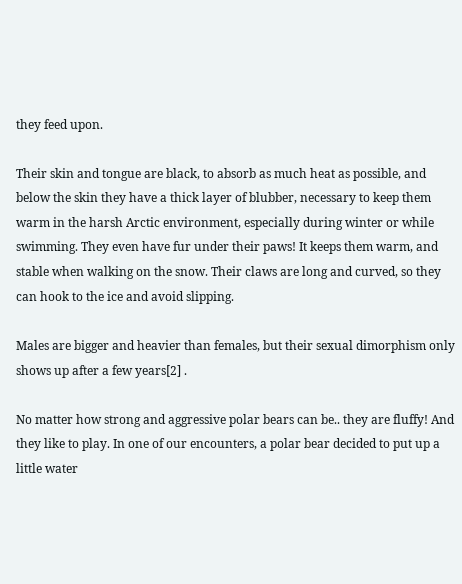they feed upon.

Their skin and tongue are black, to absorb as much heat as possible, and below the skin they have a thick layer of blubber, necessary to keep them warm in the harsh Arctic environment, especially during winter or while swimming. They even have fur under their paws! It keeps them warm, and stable when walking on the snow. Their claws are long and curved, so they can hook to the ice and avoid slipping.

Males are bigger and heavier than females, but their sexual dimorphism only shows up after a few years[2] .

No matter how strong and aggressive polar bears can be.. they are fluffy! And they like to play. In one of our encounters, a polar bear decided to put up a little water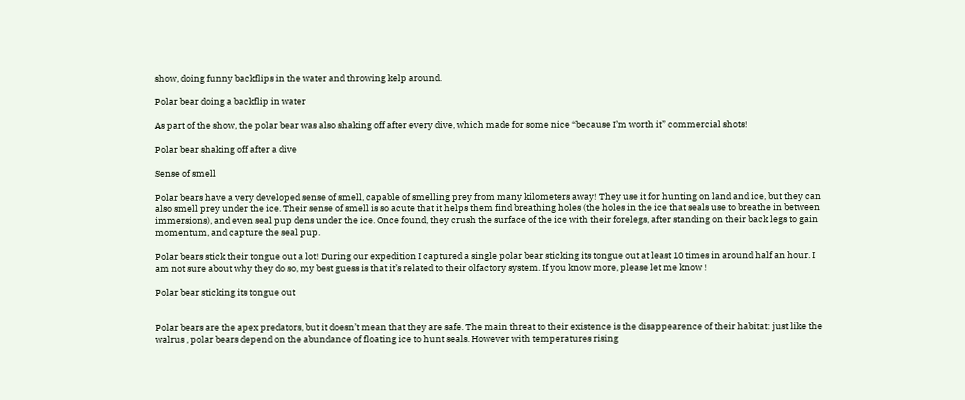show, doing funny backflips in the water and throwing kelp around.

Polar bear doing a backflip in water

As part of the show, the polar bear was also shaking off after every dive, which made for some nice “because I’m worth it” commercial shots!

Polar bear shaking off after a dive

Sense of smell

Polar bears have a very developed sense of smell, capable of smelling prey from many kilometers away! They use it for hunting on land and ice, but they can also smell prey under the ice. Their sense of smell is so acute that it helps them find breathing holes (the holes in the ice that seals use to breathe in between immersions), and even seal pup dens under the ice. Once found, they crush the surface of the ice with their forelegs, after standing on their back legs to gain momentum, and capture the seal pup.

Polar bears stick their tongue out a lot! During our expedition I captured a single polar bear sticking its tongue out at least 10 times in around half an hour. I am not sure about why they do so, my best guess is that it’s related to their olfactory system. If you know more, please let me know !

Polar bear sticking its tongue out


Polar bears are the apex predators, but it doesn’t mean that they are safe. The main threat to their existence is the disappearence of their habitat: just like the walrus , polar bears depend on the abundance of floating ice to hunt seals. However with temperatures rising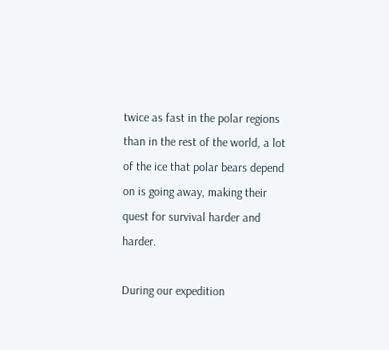twice as fast in the polar regions than in the rest of the world, a lot of the ice that polar bears depend on is going away, making their quest for survival harder and harder.

During our expedition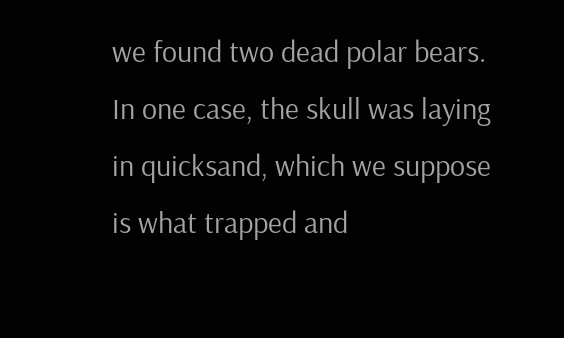we found two dead polar bears. In one case, the skull was laying in quicksand, which we suppose is what trapped and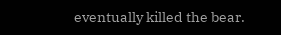eventually killed the bear.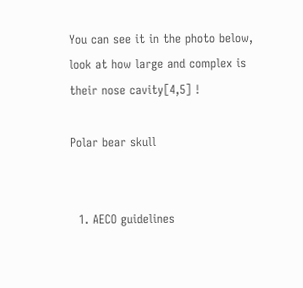You can see it in the photo below, look at how large and complex is their nose cavity[4,5] !

Polar bear skull


  1. AECO guidelines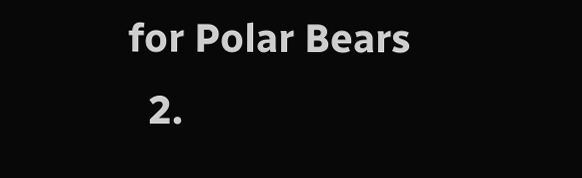for Polar Bears
  2.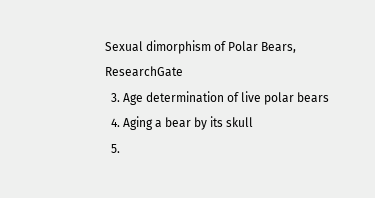Sexual dimorphism of Polar Bears, ResearchGate
  3. Age determination of live polar bears
  4. Aging a bear by its skull
  5.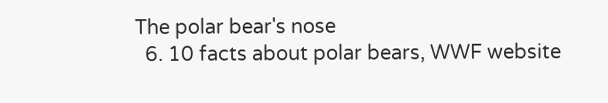The polar bear's nose
  6. 10 facts about polar bears, WWF website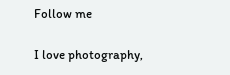Follow me

I love photography,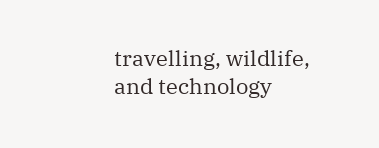travelling, wildlife, and technology